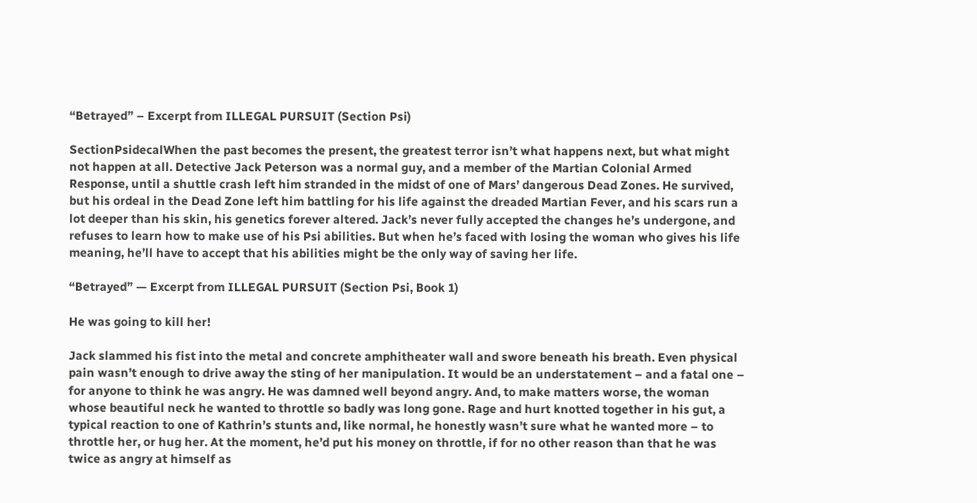“Betrayed” – Excerpt from ILLEGAL PURSUIT (Section Psi)

SectionPsidecalWhen the past becomes the present, the greatest terror isn’t what happens next, but what might not happen at all. Detective Jack Peterson was a normal guy, and a member of the Martian Colonial Armed Response, until a shuttle crash left him stranded in the midst of one of Mars’ dangerous Dead Zones. He survived, but his ordeal in the Dead Zone left him battling for his life against the dreaded Martian Fever, and his scars run a lot deeper than his skin, his genetics forever altered. Jack’s never fully accepted the changes he’s undergone, and refuses to learn how to make use of his Psi abilities. But when he’s faced with losing the woman who gives his life meaning, he’ll have to accept that his abilities might be the only way of saving her life.

“Betrayed” — Excerpt from ILLEGAL PURSUIT (Section Psi, Book 1)

He was going to kill her!

Jack slammed his fist into the metal and concrete amphitheater wall and swore beneath his breath. Even physical pain wasn’t enough to drive away the sting of her manipulation. It would be an understatement – and a fatal one – for anyone to think he was angry. He was damned well beyond angry. And, to make matters worse, the woman whose beautiful neck he wanted to throttle so badly was long gone. Rage and hurt knotted together in his gut, a typical reaction to one of Kathrin’s stunts and, like normal, he honestly wasn’t sure what he wanted more – to throttle her, or hug her. At the moment, he’d put his money on throttle, if for no other reason than that he was twice as angry at himself as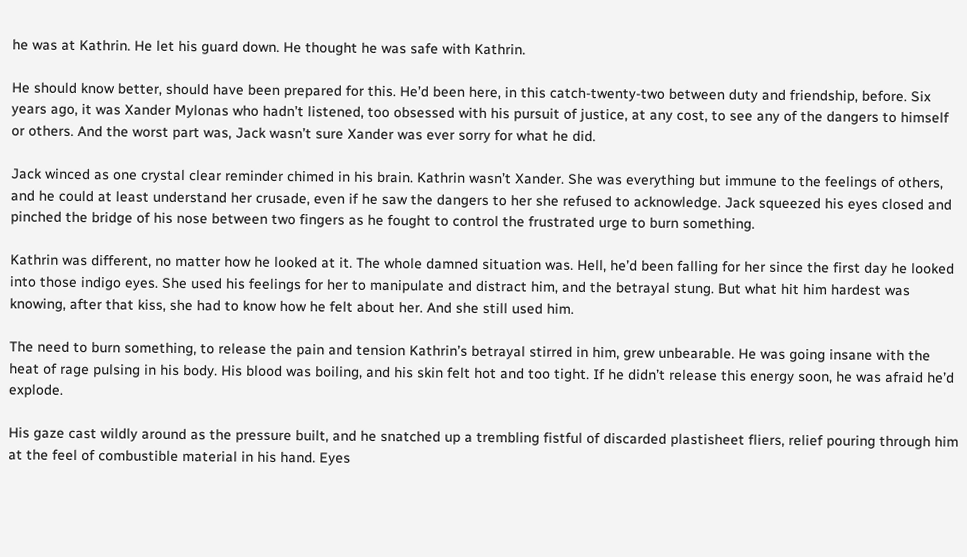he was at Kathrin. He let his guard down. He thought he was safe with Kathrin.

He should know better, should have been prepared for this. He’d been here, in this catch-twenty-two between duty and friendship, before. Six years ago, it was Xander Mylonas who hadn’t listened, too obsessed with his pursuit of justice, at any cost, to see any of the dangers to himself or others. And the worst part was, Jack wasn’t sure Xander was ever sorry for what he did.

Jack winced as one crystal clear reminder chimed in his brain. Kathrin wasn’t Xander. She was everything but immune to the feelings of others, and he could at least understand her crusade, even if he saw the dangers to her she refused to acknowledge. Jack squeezed his eyes closed and pinched the bridge of his nose between two fingers as he fought to control the frustrated urge to burn something.

Kathrin was different, no matter how he looked at it. The whole damned situation was. Hell, he’d been falling for her since the first day he looked into those indigo eyes. She used his feelings for her to manipulate and distract him, and the betrayal stung. But what hit him hardest was knowing, after that kiss, she had to know how he felt about her. And she still used him.

The need to burn something, to release the pain and tension Kathrin’s betrayal stirred in him, grew unbearable. He was going insane with the heat of rage pulsing in his body. His blood was boiling, and his skin felt hot and too tight. If he didn’t release this energy soon, he was afraid he’d explode.

His gaze cast wildly around as the pressure built, and he snatched up a trembling fistful of discarded plastisheet fliers, relief pouring through him at the feel of combustible material in his hand. Eyes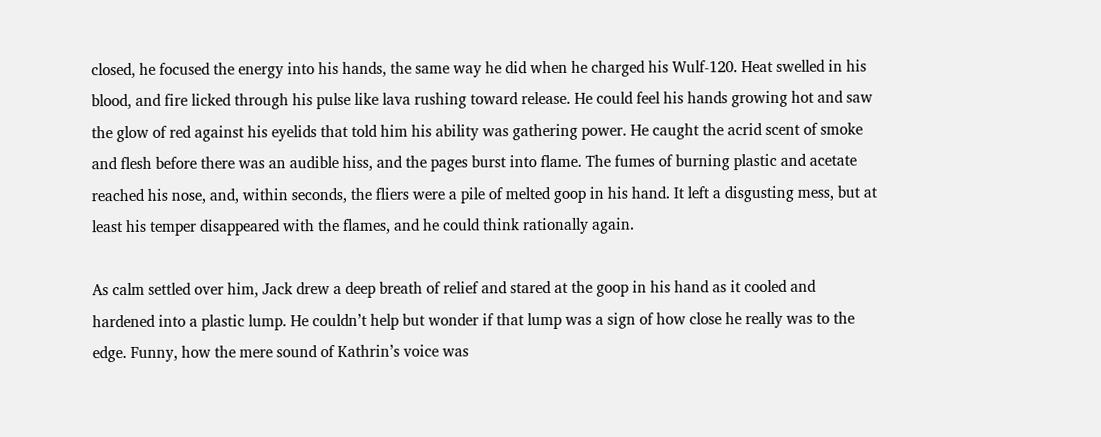closed, he focused the energy into his hands, the same way he did when he charged his Wulf-120. Heat swelled in his blood, and fire licked through his pulse like lava rushing toward release. He could feel his hands growing hot and saw the glow of red against his eyelids that told him his ability was gathering power. He caught the acrid scent of smoke and flesh before there was an audible hiss, and the pages burst into flame. The fumes of burning plastic and acetate reached his nose, and, within seconds, the fliers were a pile of melted goop in his hand. It left a disgusting mess, but at least his temper disappeared with the flames, and he could think rationally again.

As calm settled over him, Jack drew a deep breath of relief and stared at the goop in his hand as it cooled and hardened into a plastic lump. He couldn’t help but wonder if that lump was a sign of how close he really was to the edge. Funny, how the mere sound of Kathrin’s voice was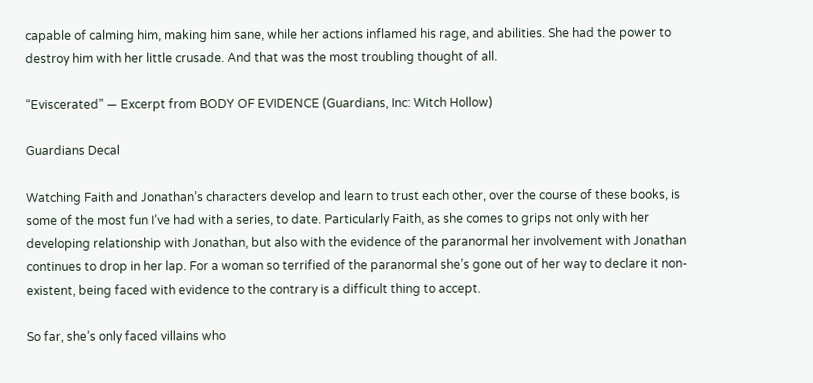capable of calming him, making him sane, while her actions inflamed his rage, and abilities. She had the power to destroy him with her little crusade. And that was the most troubling thought of all.

“Eviscerated” — Excerpt from BODY OF EVIDENCE (Guardians, Inc: Witch Hollow)

Guardians Decal

Watching Faith and Jonathan’s characters develop and learn to trust each other, over the course of these books, is some of the most fun I’ve had with a series, to date. Particularly Faith, as she comes to grips not only with her developing relationship with Jonathan, but also with the evidence of the paranormal her involvement with Jonathan continues to drop in her lap. For a woman so terrified of the paranormal she’s gone out of her way to declare it non-existent, being faced with evidence to the contrary is a difficult thing to accept.

So far, she’s only faced villains who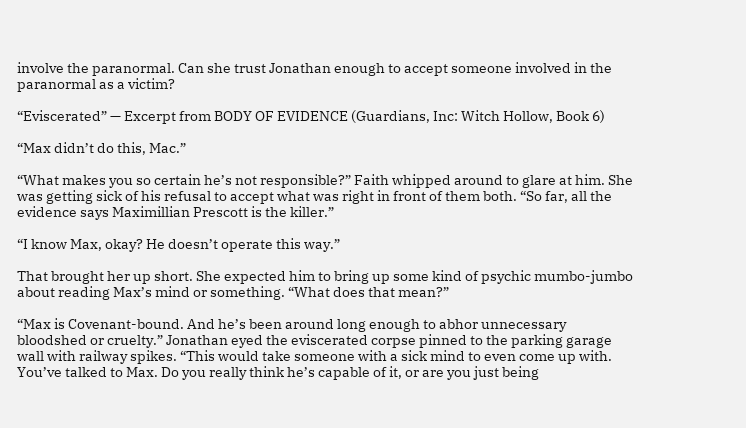involve the paranormal. Can she trust Jonathan enough to accept someone involved in the paranormal as a victim?

“Eviscerated” — Excerpt from BODY OF EVIDENCE (Guardians, Inc: Witch Hollow, Book 6)

“Max didn’t do this, Mac.”

“What makes you so certain he’s not responsible?” Faith whipped around to glare at him. She was getting sick of his refusal to accept what was right in front of them both. “So far, all the evidence says Maximillian Prescott is the killer.”

“I know Max, okay? He doesn’t operate this way.”

That brought her up short. She expected him to bring up some kind of psychic mumbo-jumbo about reading Max’s mind or something. “What does that mean?”

“Max is Covenant-bound. And he’s been around long enough to abhor unnecessary bloodshed or cruelty.” Jonathan eyed the eviscerated corpse pinned to the parking garage wall with railway spikes. “This would take someone with a sick mind to even come up with. You’ve talked to Max. Do you really think he’s capable of it, or are you just being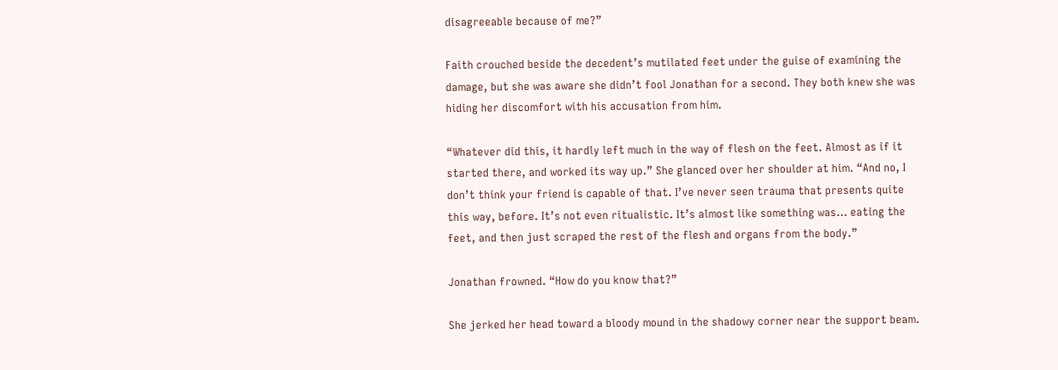disagreeable because of me?”

Faith crouched beside the decedent’s mutilated feet under the guise of examining the damage, but she was aware she didn’t fool Jonathan for a second. They both knew she was hiding her discomfort with his accusation from him.

“Whatever did this, it hardly left much in the way of flesh on the feet. Almost as if it started there, and worked its way up.” She glanced over her shoulder at him. “And no, I don’t think your friend is capable of that. I’ve never seen trauma that presents quite this way, before. It’s not even ritualistic. It’s almost like something was… eating the feet, and then just scraped the rest of the flesh and organs from the body.”

Jonathan frowned. “How do you know that?”

She jerked her head toward a bloody mound in the shadowy corner near the support beam.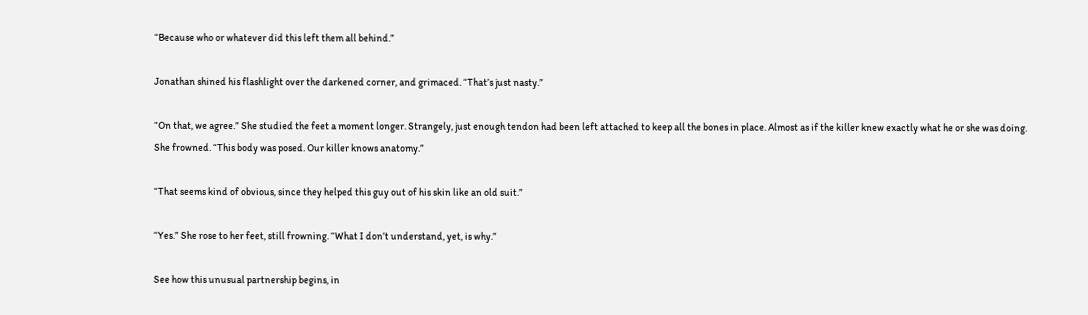“Because who or whatever did this left them all behind.”

Jonathan shined his flashlight over the darkened corner, and grimaced. “That’s just nasty.”

“On that, we agree.” She studied the feet a moment longer. Strangely, just enough tendon had been left attached to keep all the bones in place. Almost as if the killer knew exactly what he or she was doing. She frowned. “This body was posed. Our killer knows anatomy.”

“That seems kind of obvious, since they helped this guy out of his skin like an old suit.”

“Yes.” She rose to her feet, still frowning. “What I don’t understand, yet, is why.”

See how this unusual partnership begins, in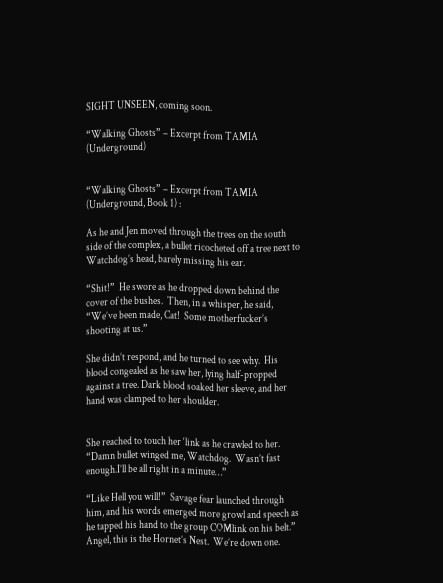SIGHT UNSEEN, coming soon.

“Walking Ghosts” – Excerpt from TAMIA (Underground)


“Walking Ghosts” – Excerpt from TAMIA (Underground, Book 1) :

As he and Jen moved through the trees on the south side of the complex, a bullet ricocheted off a tree next to Watchdog’s head, barely missing his ear.

“Shit!”  He swore as he dropped down behind the cover of the bushes.  Then, in a whisper, he said, “We’ve been made, Cat!  Some motherfucker’s shooting at us.”

She didn’t respond, and he turned to see why.  His blood congealed as he saw her, lying half-propped against a tree. Dark blood soaked her sleeve, and her hand was clamped to her shoulder.


She reached to touch her ‘link as he crawled to her.  “Damn bullet winged me, Watchdog.  Wasn’t fast enough.I’ll be all right in a minute…”

“Like Hell you will!”  Savage fear launched through him, and his words emerged more growl and speech as he tapped his hand to the group COMlink on his belt.”  Angel, this is the Hornet’s Nest.  We’re down one.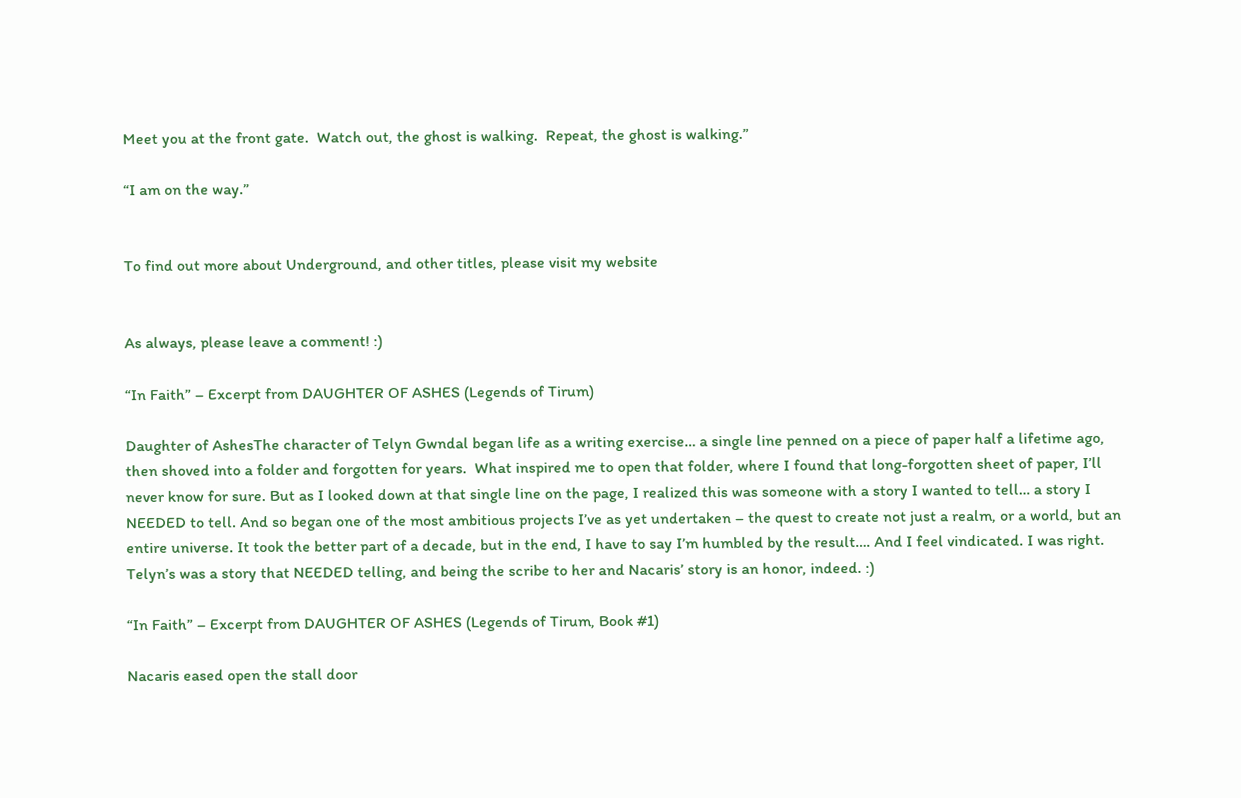Meet you at the front gate.  Watch out, the ghost is walking.  Repeat, the ghost is walking.”

“I am on the way.”


To find out more about Underground, and other titles, please visit my website


As always, please leave a comment! :)

“In Faith” – Excerpt from DAUGHTER OF ASHES (Legends of Tirum)

Daughter of AshesThe character of Telyn Gwndal began life as a writing exercise… a single line penned on a piece of paper half a lifetime ago, then shoved into a folder and forgotten for years.  What inspired me to open that folder, where I found that long-forgotten sheet of paper, I’ll never know for sure. But as I looked down at that single line on the page, I realized this was someone with a story I wanted to tell… a story I NEEDED to tell. And so began one of the most ambitious projects I’ve as yet undertaken – the quest to create not just a realm, or a world, but an entire universe. It took the better part of a decade, but in the end, I have to say I’m humbled by the result…. And I feel vindicated. I was right. Telyn’s was a story that NEEDED telling, and being the scribe to her and Nacaris’ story is an honor, indeed. :)

“In Faith” – Excerpt from DAUGHTER OF ASHES (Legends of Tirum, Book #1)

Nacaris eased open the stall door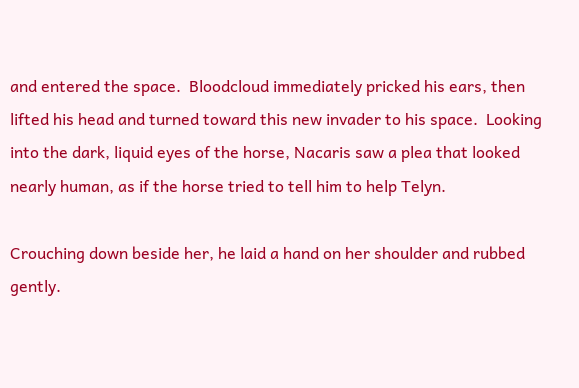and entered the space.  Bloodcloud immediately pricked his ears, then lifted his head and turned toward this new invader to his space.  Looking into the dark, liquid eyes of the horse, Nacaris saw a plea that looked nearly human, as if the horse tried to tell him to help Telyn.

Crouching down beside her, he laid a hand on her shoulder and rubbed gently.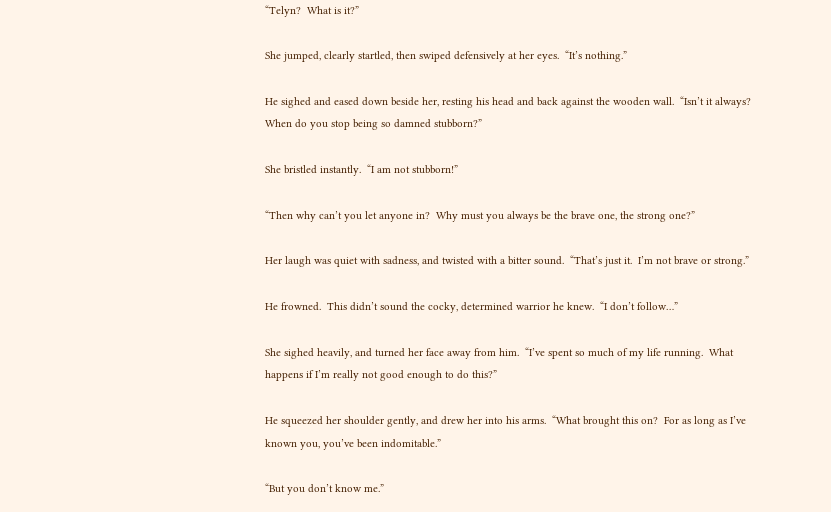“Telyn?  What is it?”

She jumped, clearly startled, then swiped defensively at her eyes.  “It’s nothing.”

He sighed and eased down beside her, resting his head and back against the wooden wall.  “Isn’t it always?  When do you stop being so damned stubborn?”

She bristled instantly.  “I am not stubborn!”

“Then why can’t you let anyone in?  Why must you always be the brave one, the strong one?”

Her laugh was quiet with sadness, and twisted with a bitter sound.  “That’s just it.  I’m not brave or strong.”

He frowned.  This didn’t sound the cocky, determined warrior he knew.  “I don’t follow…”

She sighed heavily, and turned her face away from him.  “I’ve spent so much of my life running.  What happens if I’m really not good enough to do this?”

He squeezed her shoulder gently, and drew her into his arms.  “What brought this on?  For as long as I’ve known you, you’ve been indomitable.”

“But you don’t know me.”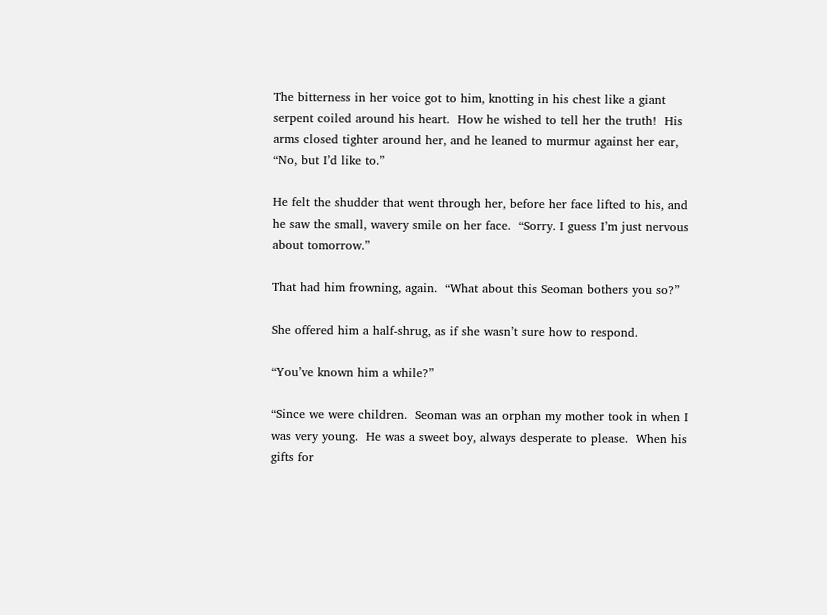The bitterness in her voice got to him, knotting in his chest like a giant serpent coiled around his heart.  How he wished to tell her the truth!  His arms closed tighter around her, and he leaned to murmur against her ear, “No, but I’d like to.”

He felt the shudder that went through her, before her face lifted to his, and he saw the small, wavery smile on her face.  “Sorry. I guess I’m just nervous about tomorrow.”

That had him frowning, again.  “What about this Seoman bothers you so?”

She offered him a half-shrug, as if she wasn’t sure how to respond.

“You’ve known him a while?”

“Since we were children.  Seoman was an orphan my mother took in when I was very young.  He was a sweet boy, always desperate to please.  When his gifts for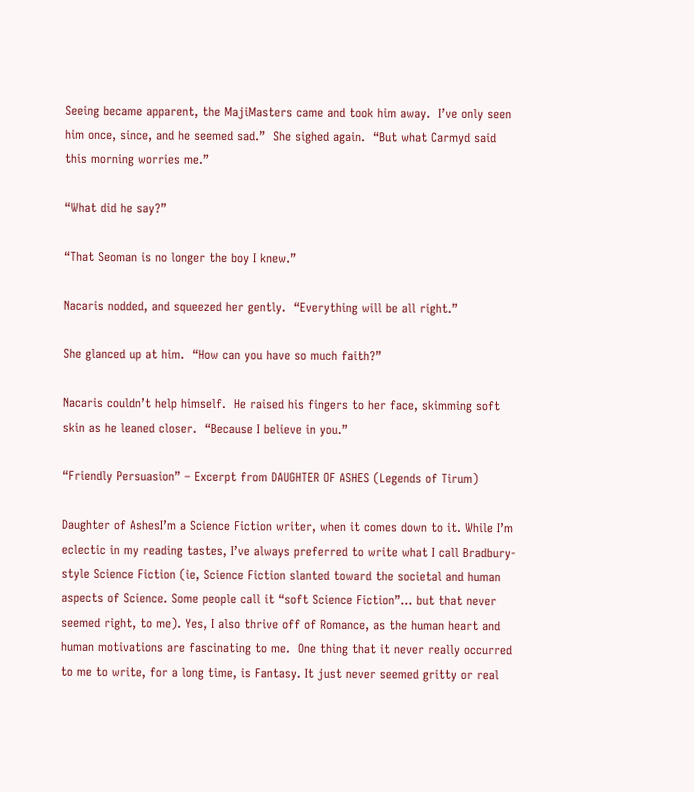Seeing became apparent, the MajiMasters came and took him away.  I’ve only seen him once, since, and he seemed sad.”  She sighed again.  “But what Carmyd said this morning worries me.”

“What did he say?”

“That Seoman is no longer the boy I knew.”

Nacaris nodded, and squeezed her gently.  “Everything will be all right.”

She glanced up at him.  “How can you have so much faith?”

Nacaris couldn’t help himself.  He raised his fingers to her face, skimming soft skin as he leaned closer.  “Because I believe in you.”

“Friendly Persuasion” – Excerpt from DAUGHTER OF ASHES (Legends of Tirum)

Daughter of AshesI’m a Science Fiction writer, when it comes down to it. While I’m eclectic in my reading tastes, I’ve always preferred to write what I call Bradbury-style Science Fiction (ie, Science Fiction slanted toward the societal and human aspects of Science. Some people call it “soft Science Fiction”… but that never seemed right, to me). Yes, I also thrive off of Romance, as the human heart and human motivations are fascinating to me.  One thing that it never really occurred to me to write, for a long time, is Fantasy. It just never seemed gritty or real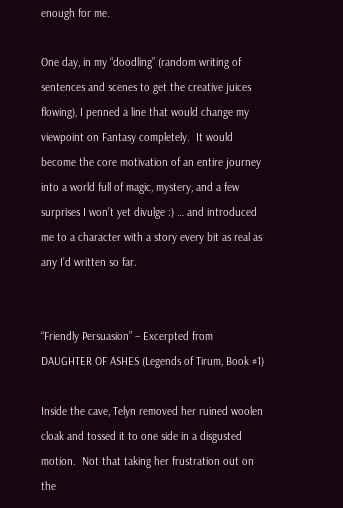enough for me.

One day, in my “doodling” (random writing of sentences and scenes to get the creative juices flowing), I penned a line that would change my viewpoint on Fantasy completely.  It would become the core motivation of an entire journey into a world full of magic, mystery, and a few surprises I won’t yet divulge :) … and introduced me to a character with a story every bit as real as any I’d written so far.


“Friendly Persuasion” – Excerpted from DAUGHTER OF ASHES (Legends of Tirum, Book #1)

Inside the cave, Telyn removed her ruined woolen cloak and tossed it to one side in a disgusted motion.  Not that taking her frustration out on the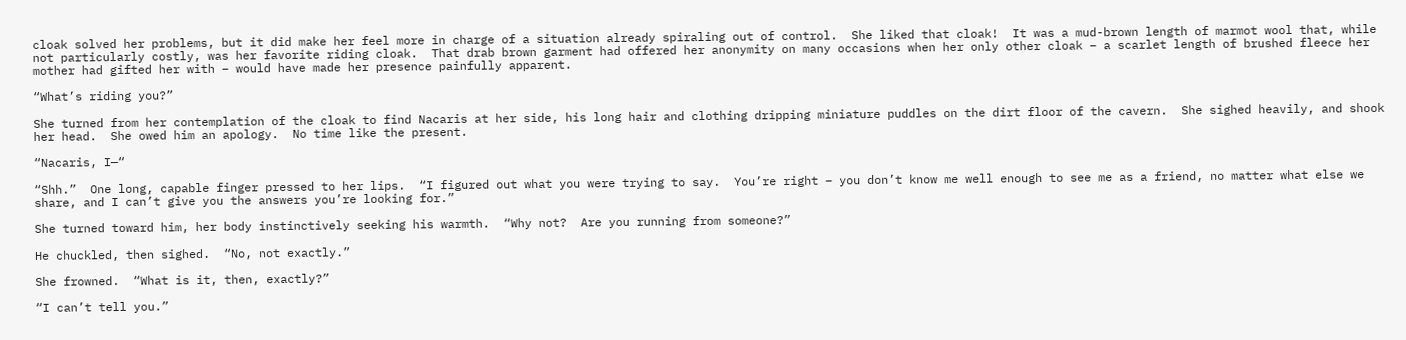cloak solved her problems, but it did make her feel more in charge of a situation already spiraling out of control.  She liked that cloak!  It was a mud-brown length of marmot wool that, while not particularly costly, was her favorite riding cloak.  That drab brown garment had offered her anonymity on many occasions when her only other cloak – a scarlet length of brushed fleece her mother had gifted her with – would have made her presence painfully apparent.

“What’s riding you?”

She turned from her contemplation of the cloak to find Nacaris at her side, his long hair and clothing dripping miniature puddles on the dirt floor of the cavern.  She sighed heavily, and shook her head.  She owed him an apology.  No time like the present.

“Nacaris, I—“

“Shh.”  One long, capable finger pressed to her lips.  “I figured out what you were trying to say.  You’re right – you don’t know me well enough to see me as a friend, no matter what else we share, and I can’t give you the answers you’re looking for.”

She turned toward him, her body instinctively seeking his warmth.  “Why not?  Are you running from someone?”

He chuckled, then sighed.  “No, not exactly.”

She frowned.  “What is it, then, exactly?”

“I can’t tell you.”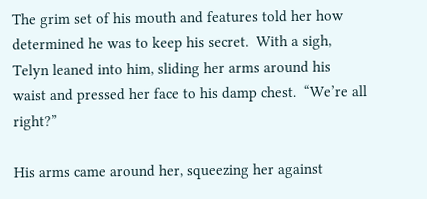The grim set of his mouth and features told her how determined he was to keep his secret.  With a sigh, Telyn leaned into him, sliding her arms around his waist and pressed her face to his damp chest.  “We’re all right?”

His arms came around her, squeezing her against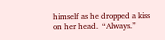himself as he dropped a kiss on her head.  “Always.”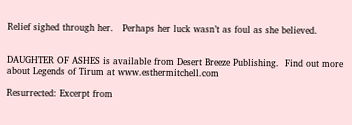Relief sighed through her.   Perhaps her luck wasn’t as foul as she believed.


DAUGHTER OF ASHES is available from Desert Breeze Publishing.  Find out more about Legends of Tirum at www.esthermitchell.com

Resurrected: Excerpt from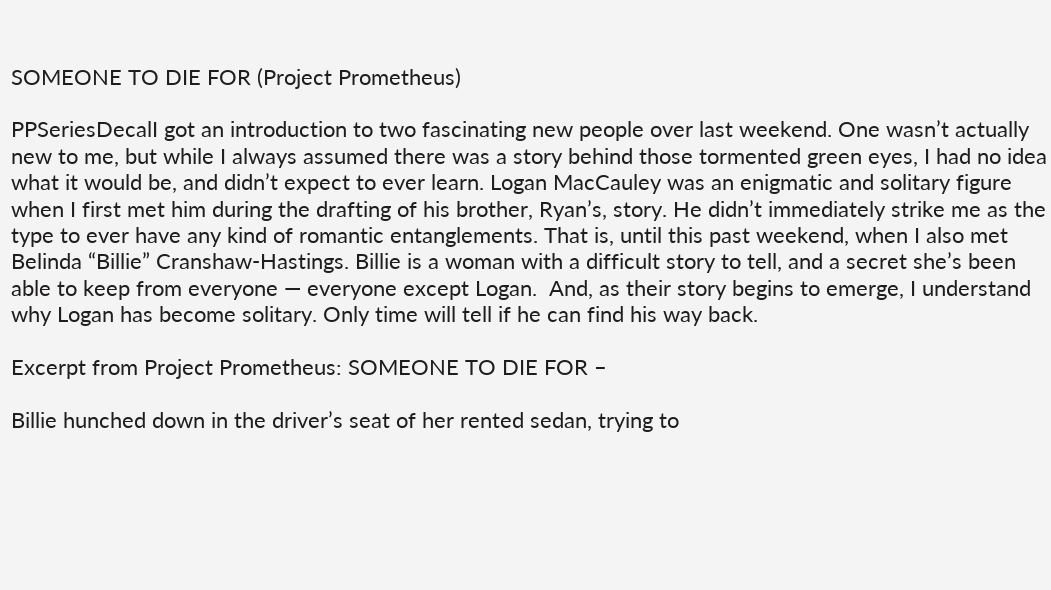SOMEONE TO DIE FOR (Project Prometheus)

PPSeriesDecalI got an introduction to two fascinating new people over last weekend. One wasn’t actually new to me, but while I always assumed there was a story behind those tormented green eyes, I had no idea what it would be, and didn’t expect to ever learn. Logan MacCauley was an enigmatic and solitary figure when I first met him during the drafting of his brother, Ryan’s, story. He didn’t immediately strike me as the type to ever have any kind of romantic entanglements. That is, until this past weekend, when I also met Belinda “Billie” Cranshaw-Hastings. Billie is a woman with a difficult story to tell, and a secret she’s been able to keep from everyone — everyone except Logan.  And, as their story begins to emerge, I understand why Logan has become solitary. Only time will tell if he can find his way back.

Excerpt from Project Prometheus: SOMEONE TO DIE FOR –

Billie hunched down in the driver’s seat of her rented sedan, trying to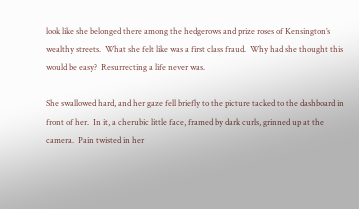look like she belonged there among the hedgerows and prize roses of Kensington’s wealthy streets.  What she felt like was a first class fraud.  Why had she thought this would be easy?  Resurrecting a life never was.

She swallowed hard, and her gaze fell briefly to the picture tacked to the dashboard in front of her.  In it, a cherubic little face, framed by dark curls, grinned up at the camera.  Pain twisted in her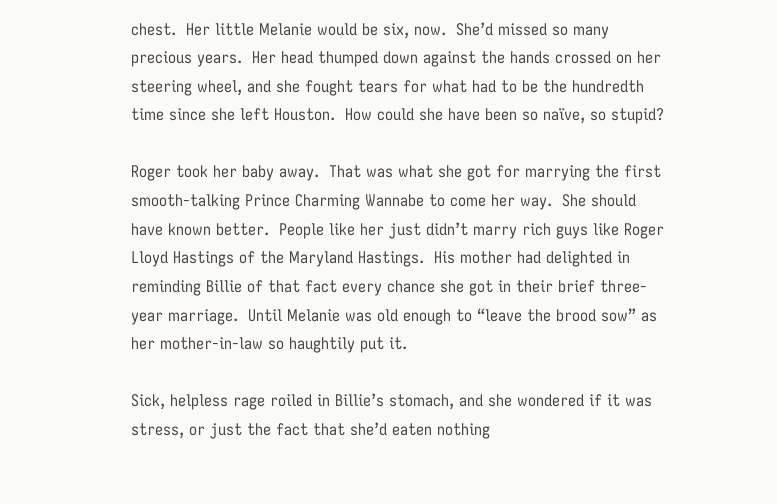chest.  Her little Melanie would be six, now.  She’d missed so many precious years.  Her head thumped down against the hands crossed on her steering wheel, and she fought tears for what had to be the hundredth time since she left Houston.  How could she have been so naïve, so stupid?

Roger took her baby away.  That was what she got for marrying the first smooth-talking Prince Charming Wannabe to come her way.  She should have known better.  People like her just didn’t marry rich guys like Roger Lloyd Hastings of the Maryland Hastings.  His mother had delighted in reminding Billie of that fact every chance she got in their brief three-year marriage.  Until Melanie was old enough to “leave the brood sow” as her mother-in-law so haughtily put it.

Sick, helpless rage roiled in Billie’s stomach, and she wondered if it was stress, or just the fact that she’d eaten nothing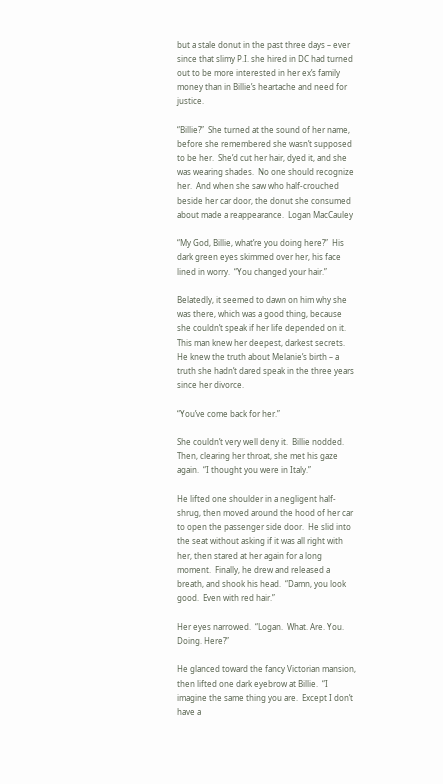but a stale donut in the past three days – ever since that slimy P.I. she hired in DC had turned out to be more interested in her ex’s family money than in Billie’s heartache and need for justice.

“Billie?”  She turned at the sound of her name, before she remembered she wasn’t supposed to be her.  She’d cut her hair, dyed it, and she was wearing shades.  No one should recognize her.  And when she saw who half-crouched beside her car door, the donut she consumed about made a reappearance.  Logan MacCauley

“My God, Billie, what’re you doing here?”  His dark green eyes skimmed over her, his face lined in worry.  “You changed your hair.”

Belatedly, it seemed to dawn on him why she was there, which was a good thing, because she couldn’t speak if her life depended on it.  This man knew her deepest, darkest secrets.  He knew the truth about Melanie’s birth – a truth she hadn’t dared speak in the three years since her divorce.

“You’ve come back for her.”

She couldn’t very well deny it.  Billie nodded.   Then, clearing her throat, she met his gaze again.  “I thought you were in Italy.”

He lifted one shoulder in a negligent half-shrug, then moved around the hood of her car to open the passenger side door.  He slid into the seat without asking if it was all right with her, then stared at her again for a long moment.  Finally, he drew and released a breath, and shook his head.  “Damn, you look good.  Even with red hair.”

Her eyes narrowed.  “Logan.  What. Are. You. Doing. Here?”

He glanced toward the fancy Victorian mansion, then lifted one dark eyebrow at Billie.  “I imagine the same thing you are.  Except I don’t have a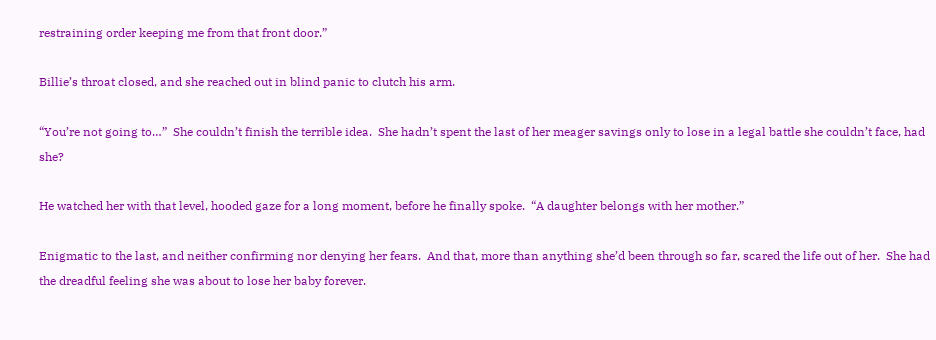restraining order keeping me from that front door.”

Billie’s throat closed, and she reached out in blind panic to clutch his arm.

“You’re not going to…”  She couldn’t finish the terrible idea.  She hadn’t spent the last of her meager savings only to lose in a legal battle she couldn’t face, had she?

He watched her with that level, hooded gaze for a long moment, before he finally spoke.  “A daughter belongs with her mother.”

Enigmatic to the last, and neither confirming nor denying her fears.  And that, more than anything she’d been through so far, scared the life out of her.  She had the dreadful feeling she was about to lose her baby forever.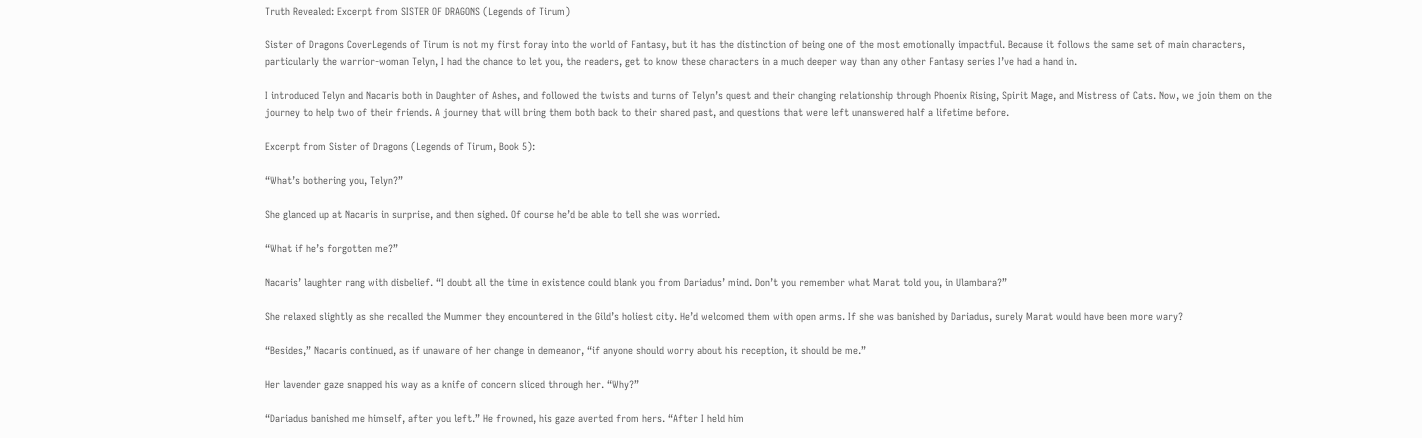Truth Revealed: Excerpt from SISTER OF DRAGONS (Legends of Tirum)

Sister of Dragons CoverLegends of Tirum is not my first foray into the world of Fantasy, but it has the distinction of being one of the most emotionally impactful. Because it follows the same set of main characters, particularly the warrior-woman Telyn, I had the chance to let you, the readers, get to know these characters in a much deeper way than any other Fantasy series I’ve had a hand in.

I introduced Telyn and Nacaris both in Daughter of Ashes, and followed the twists and turns of Telyn’s quest and their changing relationship through Phoenix Rising, Spirit Mage, and Mistress of Cats. Now, we join them on the journey to help two of their friends. A journey that will bring them both back to their shared past, and questions that were left unanswered half a lifetime before.

Excerpt from Sister of Dragons (Legends of Tirum, Book 5):

“What’s bothering you, Telyn?”

She glanced up at Nacaris in surprise, and then sighed. Of course he’d be able to tell she was worried.

“What if he’s forgotten me?”

Nacaris’ laughter rang with disbelief. “I doubt all the time in existence could blank you from Dariadus’ mind. Don’t you remember what Marat told you, in Ulambara?”

She relaxed slightly as she recalled the Mummer they encountered in the Gild’s holiest city. He’d welcomed them with open arms. If she was banished by Dariadus, surely Marat would have been more wary?

“Besides,” Nacaris continued, as if unaware of her change in demeanor, “if anyone should worry about his reception, it should be me.”

Her lavender gaze snapped his way as a knife of concern sliced through her. “Why?”

“Dariadus banished me himself, after you left.” He frowned, his gaze averted from hers. “After I held him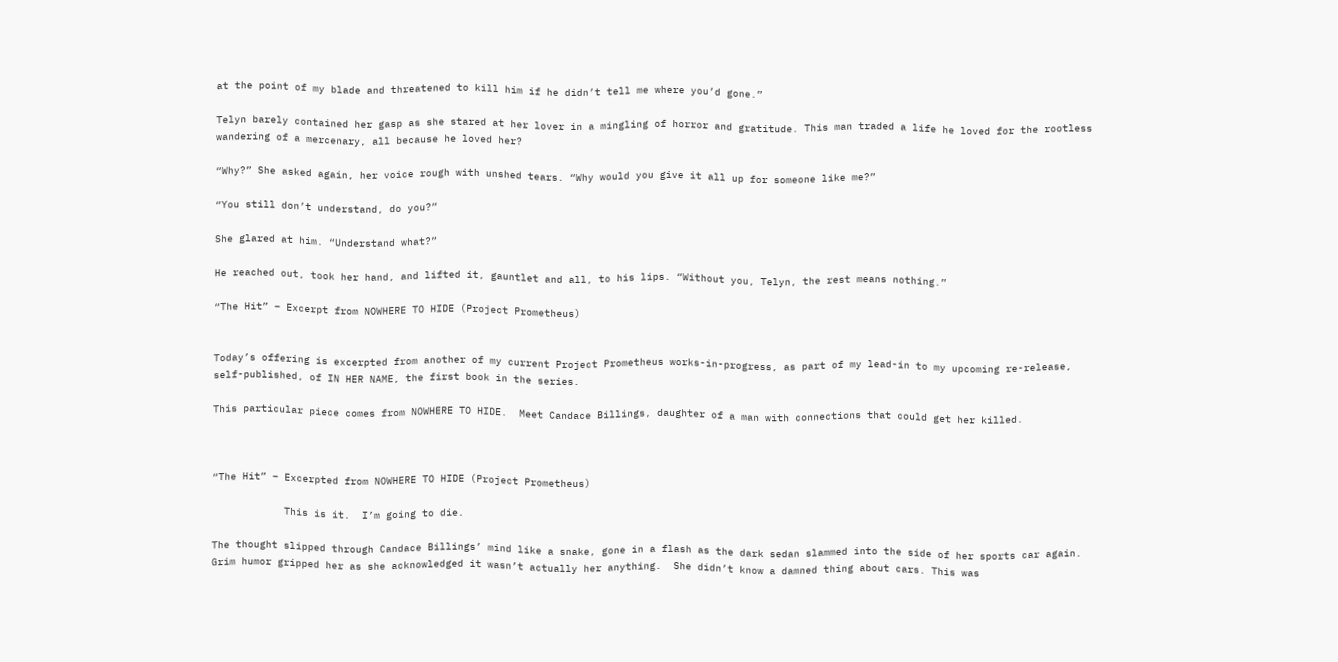at the point of my blade and threatened to kill him if he didn’t tell me where you’d gone.”

Telyn barely contained her gasp as she stared at her lover in a mingling of horror and gratitude. This man traded a life he loved for the rootless wandering of a mercenary, all because he loved her?

“Why?” She asked again, her voice rough with unshed tears. “Why would you give it all up for someone like me?”

“You still don’t understand, do you?”

She glared at him. “Understand what?”

He reached out, took her hand, and lifted it, gauntlet and all, to his lips. “Without you, Telyn, the rest means nothing.”

“The Hit” – Excerpt from NOWHERE TO HIDE (Project Prometheus)


Today’s offering is excerpted from another of my current Project Prometheus works-in-progress, as part of my lead-in to my upcoming re-release, self-published, of IN HER NAME, the first book in the series.

This particular piece comes from NOWHERE TO HIDE.  Meet Candace Billings, daughter of a man with connections that could get her killed.



“The Hit” – Excerpted from NOWHERE TO HIDE (Project Prometheus)

            This is it.  I’m going to die.

The thought slipped through Candace Billings’ mind like a snake, gone in a flash as the dark sedan slammed into the side of her sports car again. Grim humor gripped her as she acknowledged it wasn’t actually her anything.  She didn’t know a damned thing about cars. This was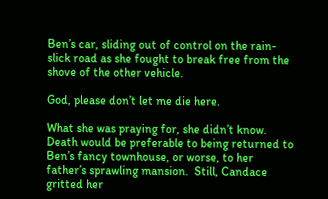Ben’s car, sliding out of control on the rain-slick road as she fought to break free from the shove of the other vehicle.

God, please don’t let me die here.

What she was praying for, she didn’t know.  Death would be preferable to being returned to Ben’s fancy townhouse, or worse, to her father’s sprawling mansion.  Still, Candace gritted her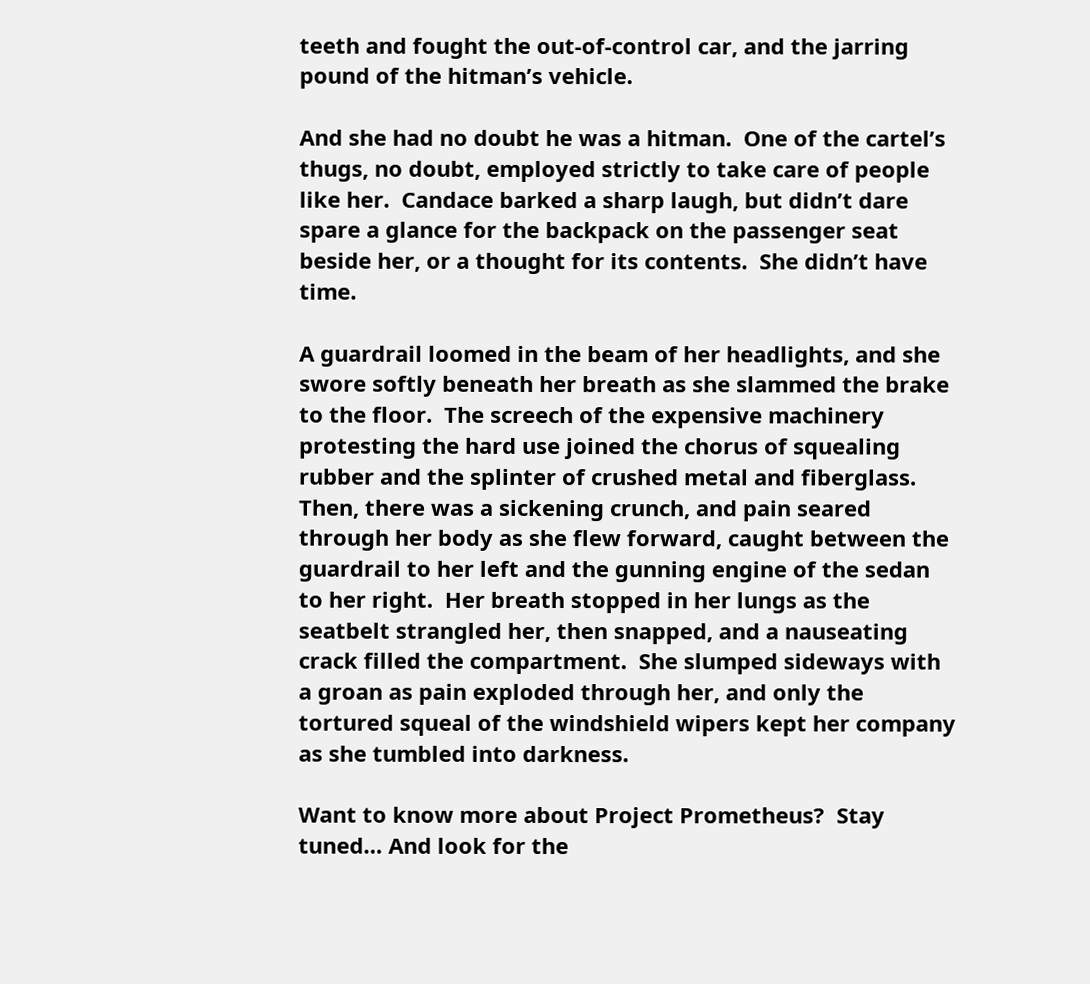teeth and fought the out-of-control car, and the jarring pound of the hitman’s vehicle.

And she had no doubt he was a hitman.  One of the cartel’s thugs, no doubt, employed strictly to take care of people like her.  Candace barked a sharp laugh, but didn’t dare spare a glance for the backpack on the passenger seat beside her, or a thought for its contents.  She didn’t have time.

A guardrail loomed in the beam of her headlights, and she swore softly beneath her breath as she slammed the brake to the floor.  The screech of the expensive machinery protesting the hard use joined the chorus of squealing rubber and the splinter of crushed metal and fiberglass.  Then, there was a sickening crunch, and pain seared through her body as she flew forward, caught between the guardrail to her left and the gunning engine of the sedan to her right.  Her breath stopped in her lungs as the seatbelt strangled her, then snapped, and a nauseating crack filled the compartment.  She slumped sideways with a groan as pain exploded through her, and only the tortured squeal of the windshield wipers kept her company as she tumbled into darkness.

Want to know more about Project Prometheus?  Stay tuned… And look for the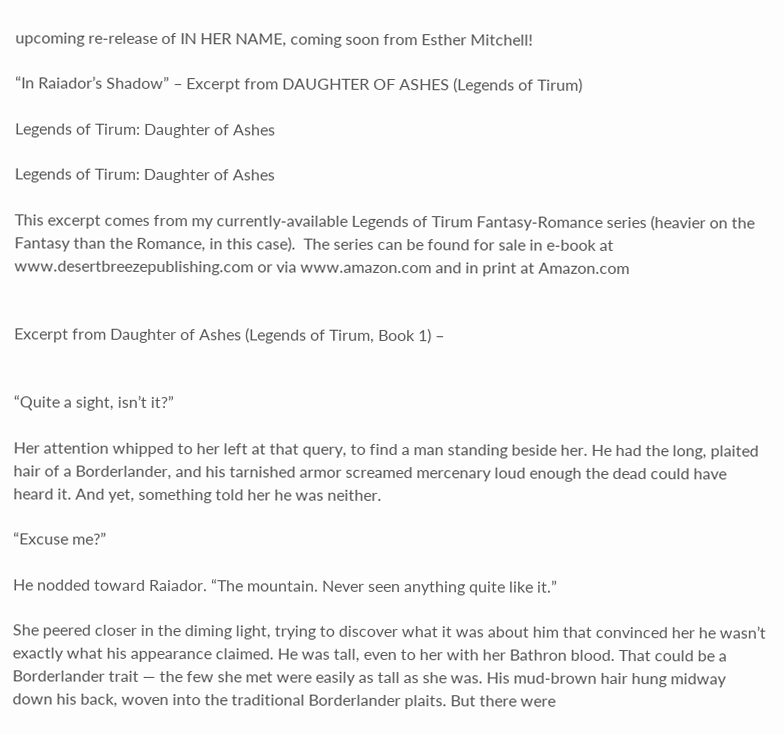upcoming re-release of IN HER NAME, coming soon from Esther Mitchell!

“In Raiador’s Shadow” – Excerpt from DAUGHTER OF ASHES (Legends of Tirum)

Legends of Tirum: Daughter of Ashes

Legends of Tirum: Daughter of Ashes

This excerpt comes from my currently-available Legends of Tirum Fantasy-Romance series (heavier on the Fantasy than the Romance, in this case).  The series can be found for sale in e-book at www.desertbreezepublishing.com or via www.amazon.com and in print at Amazon.com


Excerpt from Daughter of Ashes (Legends of Tirum, Book 1) –


“Quite a sight, isn’t it?”

Her attention whipped to her left at that query, to find a man standing beside her. He had the long, plaited hair of a Borderlander, and his tarnished armor screamed mercenary loud enough the dead could have heard it. And yet, something told her he was neither.

“Excuse me?”

He nodded toward Raiador. “The mountain. Never seen anything quite like it.”

She peered closer in the diming light, trying to discover what it was about him that convinced her he wasn’t exactly what his appearance claimed. He was tall, even to her with her Bathron blood. That could be a Borderlander trait — the few she met were easily as tall as she was. His mud-brown hair hung midway down his back, woven into the traditional Borderlander plaits. But there were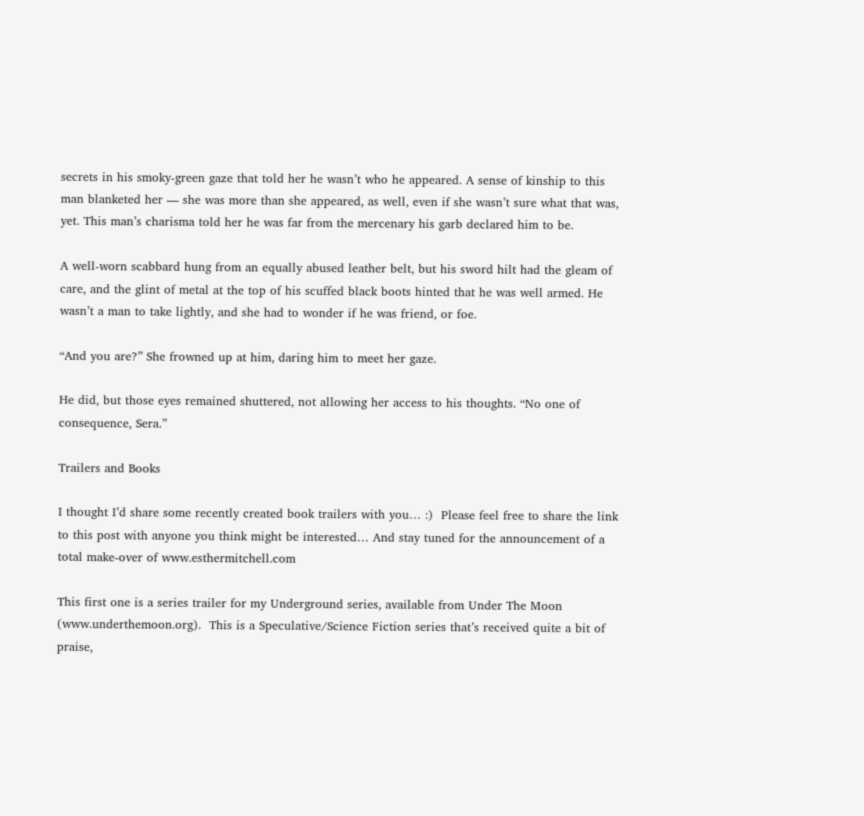secrets in his smoky-green gaze that told her he wasn’t who he appeared. A sense of kinship to this man blanketed her — she was more than she appeared, as well, even if she wasn’t sure what that was, yet. This man’s charisma told her he was far from the mercenary his garb declared him to be.

A well-worn scabbard hung from an equally abused leather belt, but his sword hilt had the gleam of care, and the glint of metal at the top of his scuffed black boots hinted that he was well armed. He wasn’t a man to take lightly, and she had to wonder if he was friend, or foe.

“And you are?” She frowned up at him, daring him to meet her gaze.

He did, but those eyes remained shuttered, not allowing her access to his thoughts. “No one of consequence, Sera.”

Trailers and Books

I thought I’d share some recently created book trailers with you… :)  Please feel free to share the link to this post with anyone you think might be interested… And stay tuned for the announcement of a total make-over of www.esthermitchell.com

This first one is a series trailer for my Underground series, available from Under The Moon (www.underthemoon.org).  This is a Speculative/Science Fiction series that’s received quite a bit of praise,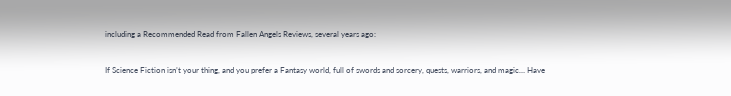including a Recommended Read from Fallen Angels Reviews, several years ago:

If Science Fiction isn’t your thing, and you prefer a Fantasy world, full of swords and sorcery, quests, warriors, and magic… Have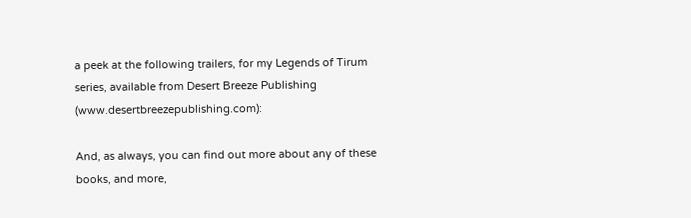a peek at the following trailers, for my Legends of Tirum series, available from Desert Breeze Publishing (www.desertbreezepublishing.com):

And, as always, you can find out more about any of these books, and more,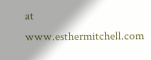at www.esthermitchell.com